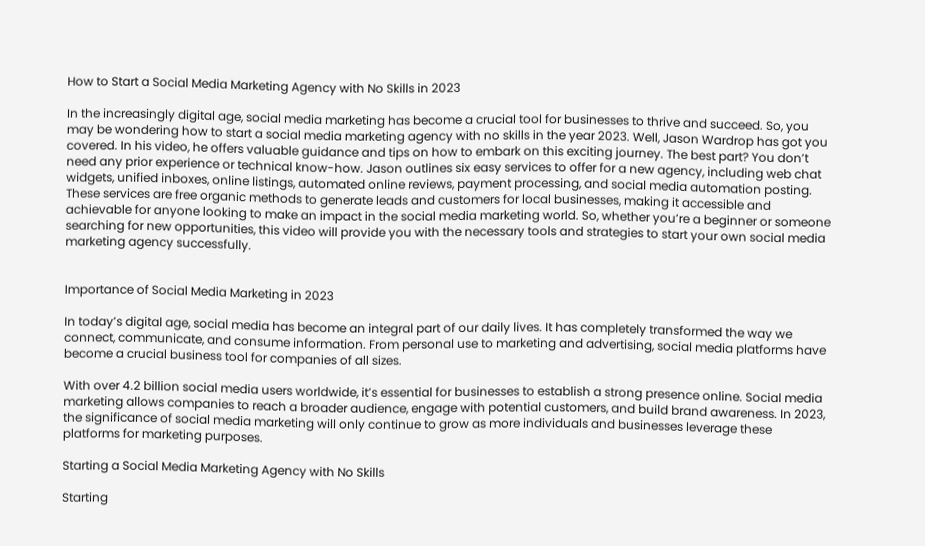How to Start a Social Media Marketing Agency with No Skills in 2023

In the increasingly digital age, social media marketing has become a crucial tool for businesses to thrive and succeed. So, you may be wondering how to start a social media marketing agency with no skills in the year 2023. Well, Jason Wardrop has got you covered. In his video, he offers valuable guidance and tips on how to embark on this exciting journey. The best part? You don’t need any prior experience or technical know-how. Jason outlines six easy services to offer for a new agency, including web chat widgets, unified inboxes, online listings, automated online reviews, payment processing, and social media automation posting. These services are free organic methods to generate leads and customers for local businesses, making it accessible and achievable for anyone looking to make an impact in the social media marketing world. So, whether you’re a beginner or someone searching for new opportunities, this video will provide you with the necessary tools and strategies to start your own social media marketing agency successfully.


Importance of Social Media Marketing in 2023

In today’s digital age, social media has become an integral part of our daily lives. It has completely transformed the way we connect, communicate, and consume information. From personal use to marketing and advertising, social media platforms have become a crucial business tool for companies of all sizes.

With over 4.2 billion social media users worldwide, it’s essential for businesses to establish a strong presence online. Social media marketing allows companies to reach a broader audience, engage with potential customers, and build brand awareness. In 2023, the significance of social media marketing will only continue to grow as more individuals and businesses leverage these platforms for marketing purposes.

Starting a Social Media Marketing Agency with No Skills

Starting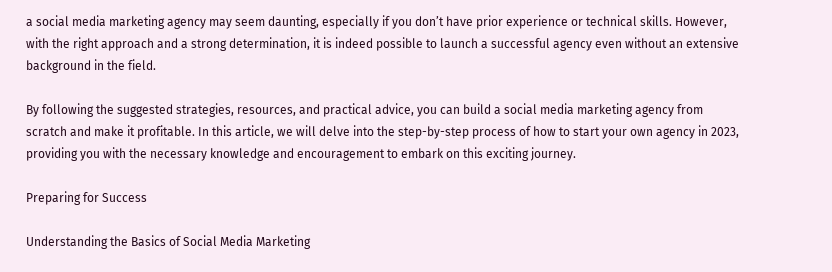a social media marketing agency may seem daunting, especially if you don’t have prior experience or technical skills. However, with the right approach and a strong determination, it is indeed possible to launch a successful agency even without an extensive background in the field.

By following the suggested strategies, resources, and practical advice, you can build a social media marketing agency from scratch and make it profitable. In this article, we will delve into the step-by-step process of how to start your own agency in 2023, providing you with the necessary knowledge and encouragement to embark on this exciting journey.

Preparing for Success

Understanding the Basics of Social Media Marketing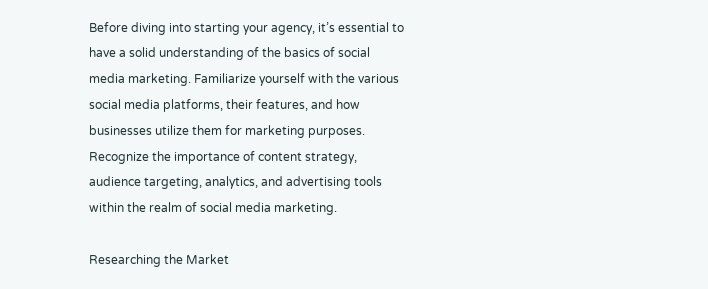Before diving into starting your agency, it’s essential to have a solid understanding of the basics of social media marketing. Familiarize yourself with the various social media platforms, their features, and how businesses utilize them for marketing purposes. Recognize the importance of content strategy, audience targeting, analytics, and advertising tools within the realm of social media marketing.

Researching the Market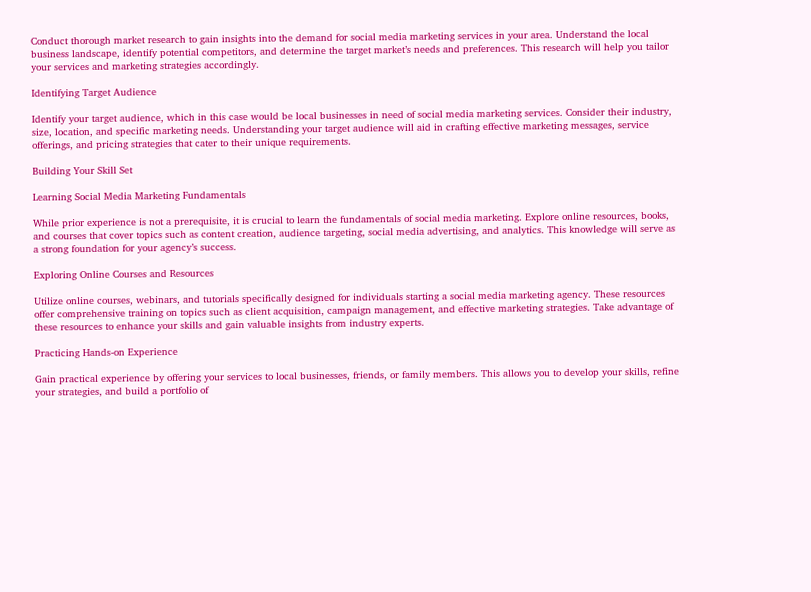Conduct thorough market research to gain insights into the demand for social media marketing services in your area. Understand the local business landscape, identify potential competitors, and determine the target market’s needs and preferences. This research will help you tailor your services and marketing strategies accordingly.

Identifying Target Audience

Identify your target audience, which in this case would be local businesses in need of social media marketing services. Consider their industry, size, location, and specific marketing needs. Understanding your target audience will aid in crafting effective marketing messages, service offerings, and pricing strategies that cater to their unique requirements.

Building Your Skill Set

Learning Social Media Marketing Fundamentals

While prior experience is not a prerequisite, it is crucial to learn the fundamentals of social media marketing. Explore online resources, books, and courses that cover topics such as content creation, audience targeting, social media advertising, and analytics. This knowledge will serve as a strong foundation for your agency’s success.

Exploring Online Courses and Resources

Utilize online courses, webinars, and tutorials specifically designed for individuals starting a social media marketing agency. These resources offer comprehensive training on topics such as client acquisition, campaign management, and effective marketing strategies. Take advantage of these resources to enhance your skills and gain valuable insights from industry experts.

Practicing Hands-on Experience

Gain practical experience by offering your services to local businesses, friends, or family members. This allows you to develop your skills, refine your strategies, and build a portfolio of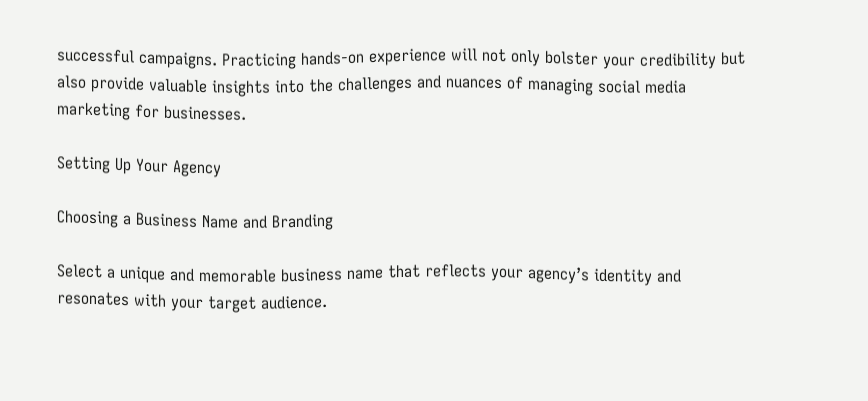successful campaigns. Practicing hands-on experience will not only bolster your credibility but also provide valuable insights into the challenges and nuances of managing social media marketing for businesses.

Setting Up Your Agency

Choosing a Business Name and Branding

Select a unique and memorable business name that reflects your agency’s identity and resonates with your target audience.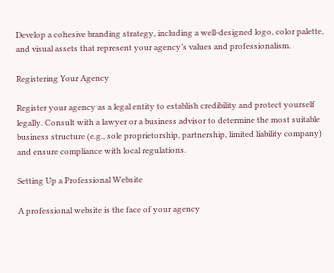Develop a cohesive branding strategy, including a well-designed logo, color palette, and visual assets that represent your agency’s values and professionalism.

Registering Your Agency

Register your agency as a legal entity to establish credibility and protect yourself legally. Consult with a lawyer or a business advisor to determine the most suitable business structure (e.g., sole proprietorship, partnership, limited liability company) and ensure compliance with local regulations.

Setting Up a Professional Website

A professional website is the face of your agency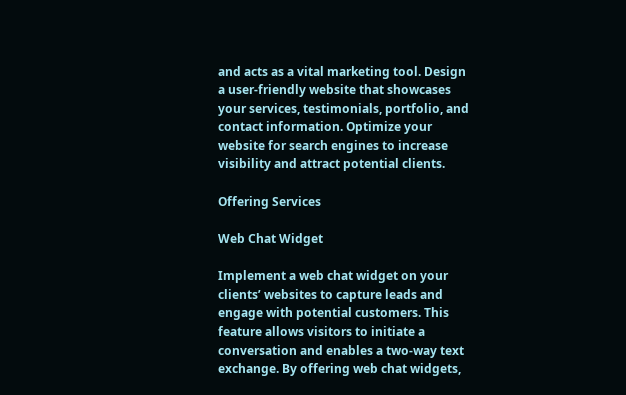and acts as a vital marketing tool. Design a user-friendly website that showcases your services, testimonials, portfolio, and contact information. Optimize your website for search engines to increase visibility and attract potential clients.

Offering Services

Web Chat Widget

Implement a web chat widget on your clients’ websites to capture leads and engage with potential customers. This feature allows visitors to initiate a conversation and enables a two-way text exchange. By offering web chat widgets,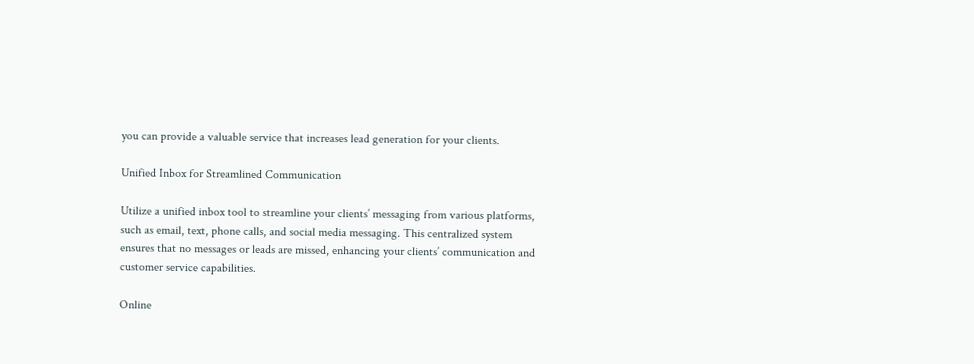you can provide a valuable service that increases lead generation for your clients.

Unified Inbox for Streamlined Communication

Utilize a unified inbox tool to streamline your clients’ messaging from various platforms, such as email, text, phone calls, and social media messaging. This centralized system ensures that no messages or leads are missed, enhancing your clients’ communication and customer service capabilities.

Online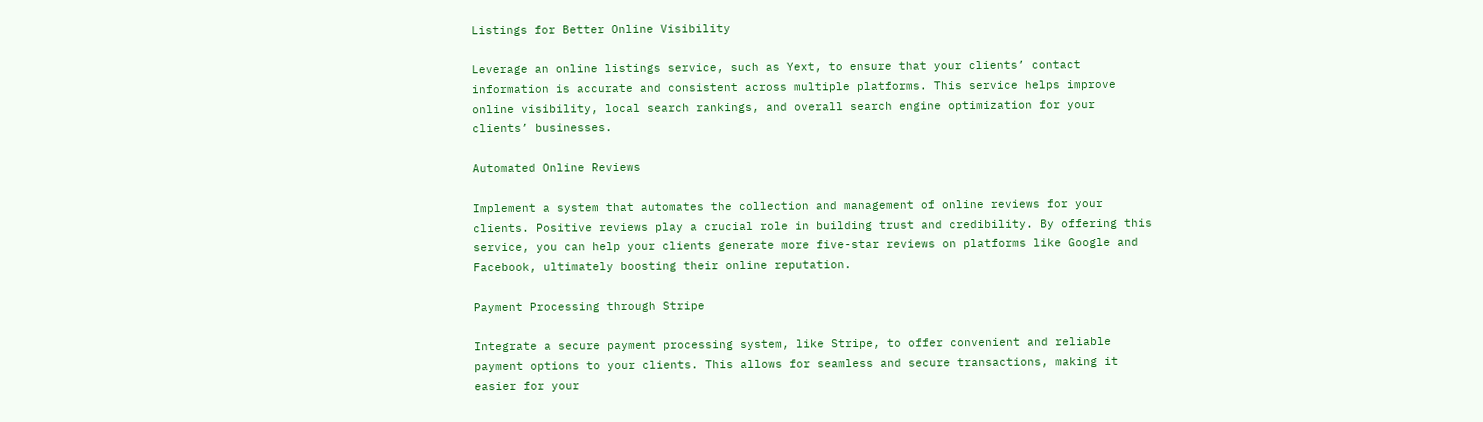Listings for Better Online Visibility

Leverage an online listings service, such as Yext, to ensure that your clients’ contact information is accurate and consistent across multiple platforms. This service helps improve online visibility, local search rankings, and overall search engine optimization for your clients’ businesses.

Automated Online Reviews

Implement a system that automates the collection and management of online reviews for your clients. Positive reviews play a crucial role in building trust and credibility. By offering this service, you can help your clients generate more five-star reviews on platforms like Google and Facebook, ultimately boosting their online reputation.

Payment Processing through Stripe

Integrate a secure payment processing system, like Stripe, to offer convenient and reliable payment options to your clients. This allows for seamless and secure transactions, making it easier for your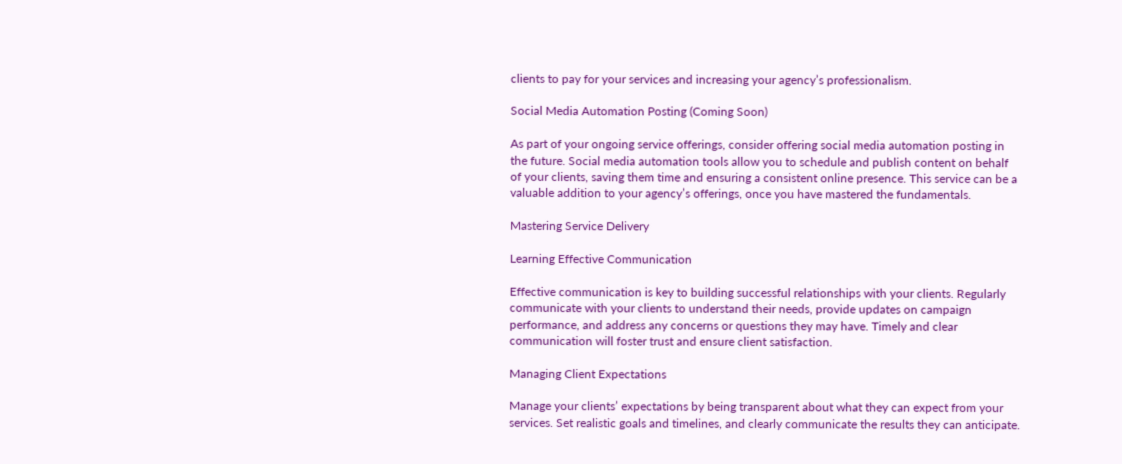clients to pay for your services and increasing your agency’s professionalism.

Social Media Automation Posting (Coming Soon)

As part of your ongoing service offerings, consider offering social media automation posting in the future. Social media automation tools allow you to schedule and publish content on behalf of your clients, saving them time and ensuring a consistent online presence. This service can be a valuable addition to your agency’s offerings, once you have mastered the fundamentals.

Mastering Service Delivery

Learning Effective Communication

Effective communication is key to building successful relationships with your clients. Regularly communicate with your clients to understand their needs, provide updates on campaign performance, and address any concerns or questions they may have. Timely and clear communication will foster trust and ensure client satisfaction.

Managing Client Expectations

Manage your clients’ expectations by being transparent about what they can expect from your services. Set realistic goals and timelines, and clearly communicate the results they can anticipate.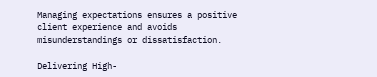Managing expectations ensures a positive client experience and avoids misunderstandings or dissatisfaction.

Delivering High-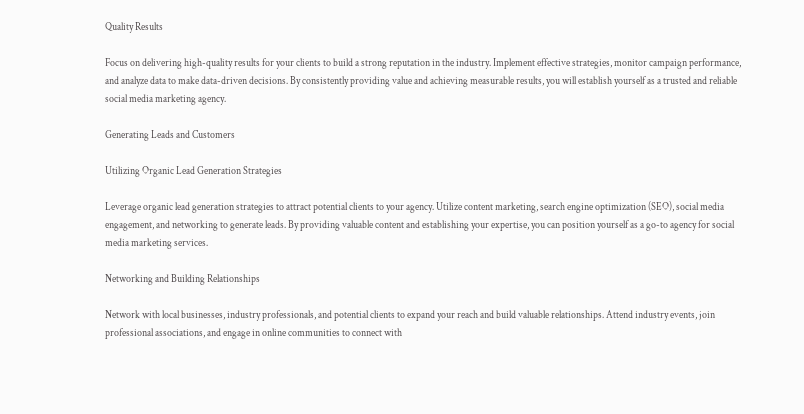Quality Results

Focus on delivering high-quality results for your clients to build a strong reputation in the industry. Implement effective strategies, monitor campaign performance, and analyze data to make data-driven decisions. By consistently providing value and achieving measurable results, you will establish yourself as a trusted and reliable social media marketing agency.

Generating Leads and Customers

Utilizing Organic Lead Generation Strategies

Leverage organic lead generation strategies to attract potential clients to your agency. Utilize content marketing, search engine optimization (SEO), social media engagement, and networking to generate leads. By providing valuable content and establishing your expertise, you can position yourself as a go-to agency for social media marketing services.

Networking and Building Relationships

Network with local businesses, industry professionals, and potential clients to expand your reach and build valuable relationships. Attend industry events, join professional associations, and engage in online communities to connect with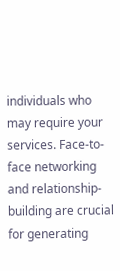individuals who may require your services. Face-to-face networking and relationship-building are crucial for generating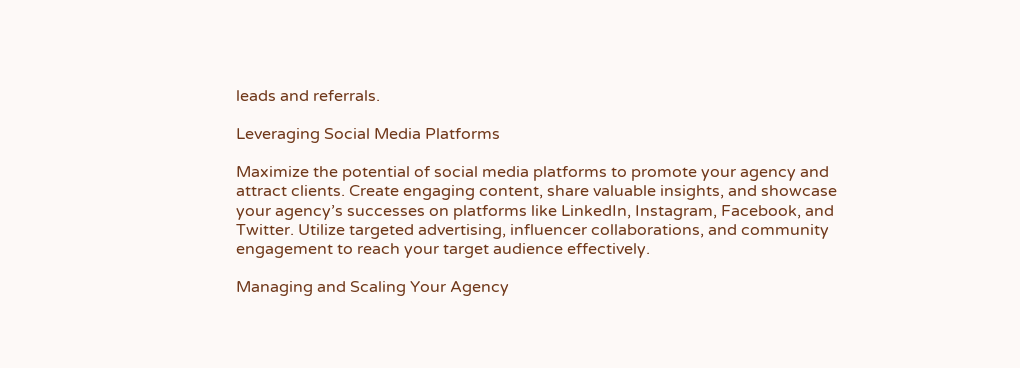leads and referrals.

Leveraging Social Media Platforms

Maximize the potential of social media platforms to promote your agency and attract clients. Create engaging content, share valuable insights, and showcase your agency’s successes on platforms like LinkedIn, Instagram, Facebook, and Twitter. Utilize targeted advertising, influencer collaborations, and community engagement to reach your target audience effectively.

Managing and Scaling Your Agency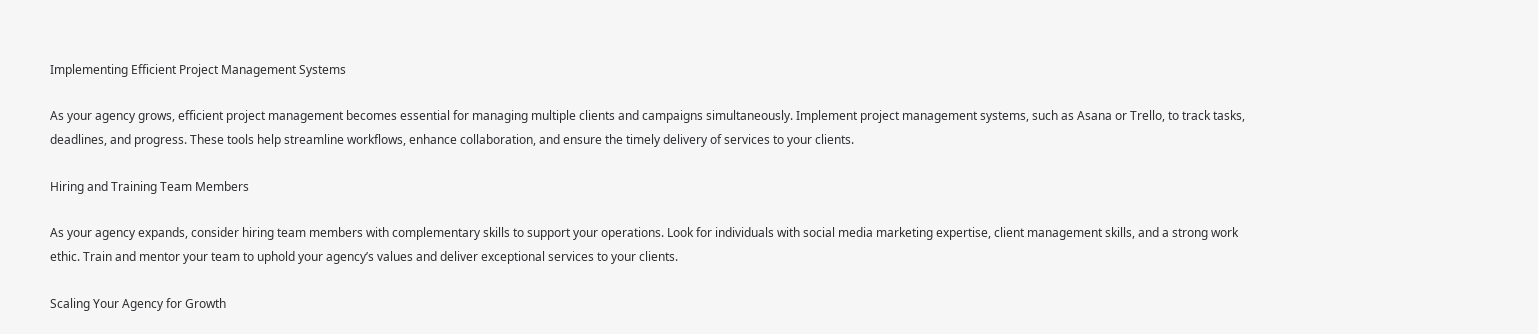Implementing Efficient Project Management Systems

As your agency grows, efficient project management becomes essential for managing multiple clients and campaigns simultaneously. Implement project management systems, such as Asana or Trello, to track tasks, deadlines, and progress. These tools help streamline workflows, enhance collaboration, and ensure the timely delivery of services to your clients.

Hiring and Training Team Members

As your agency expands, consider hiring team members with complementary skills to support your operations. Look for individuals with social media marketing expertise, client management skills, and a strong work ethic. Train and mentor your team to uphold your agency’s values and deliver exceptional services to your clients.

Scaling Your Agency for Growth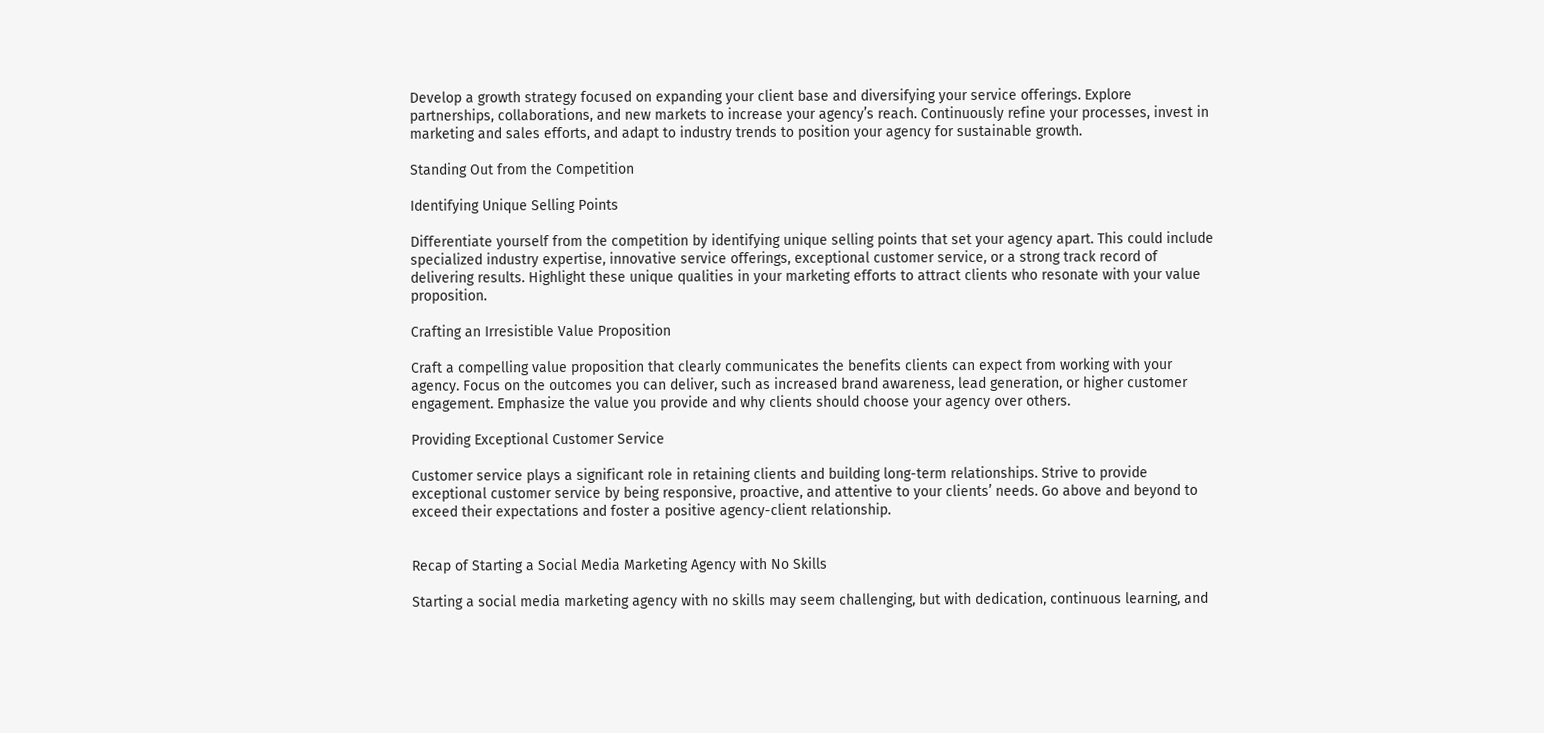Develop a growth strategy focused on expanding your client base and diversifying your service offerings. Explore partnerships, collaborations, and new markets to increase your agency’s reach. Continuously refine your processes, invest in marketing and sales efforts, and adapt to industry trends to position your agency for sustainable growth.

Standing Out from the Competition

Identifying Unique Selling Points

Differentiate yourself from the competition by identifying unique selling points that set your agency apart. This could include specialized industry expertise, innovative service offerings, exceptional customer service, or a strong track record of delivering results. Highlight these unique qualities in your marketing efforts to attract clients who resonate with your value proposition.

Crafting an Irresistible Value Proposition

Craft a compelling value proposition that clearly communicates the benefits clients can expect from working with your agency. Focus on the outcomes you can deliver, such as increased brand awareness, lead generation, or higher customer engagement. Emphasize the value you provide and why clients should choose your agency over others.

Providing Exceptional Customer Service

Customer service plays a significant role in retaining clients and building long-term relationships. Strive to provide exceptional customer service by being responsive, proactive, and attentive to your clients’ needs. Go above and beyond to exceed their expectations and foster a positive agency-client relationship.


Recap of Starting a Social Media Marketing Agency with No Skills

Starting a social media marketing agency with no skills may seem challenging, but with dedication, continuous learning, and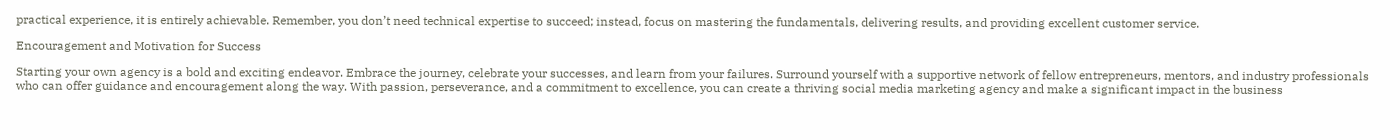practical experience, it is entirely achievable. Remember, you don’t need technical expertise to succeed; instead, focus on mastering the fundamentals, delivering results, and providing excellent customer service.

Encouragement and Motivation for Success

Starting your own agency is a bold and exciting endeavor. Embrace the journey, celebrate your successes, and learn from your failures. Surround yourself with a supportive network of fellow entrepreneurs, mentors, and industry professionals who can offer guidance and encouragement along the way. With passion, perseverance, and a commitment to excellence, you can create a thriving social media marketing agency and make a significant impact in the business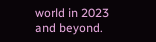world in 2023 and beyond.